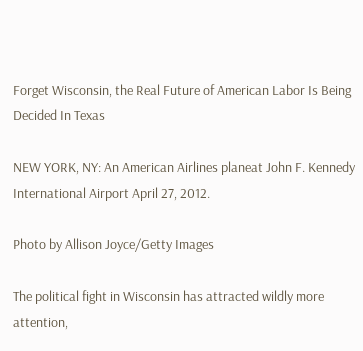Forget Wisconsin, the Real Future of American Labor Is Being Decided In Texas

NEW YORK, NY: An American Airlines planeat John F. Kennedy International Airport April 27, 2012.

Photo by Allison Joyce/Getty Images

The political fight in Wisconsin has attracted wildly more attention,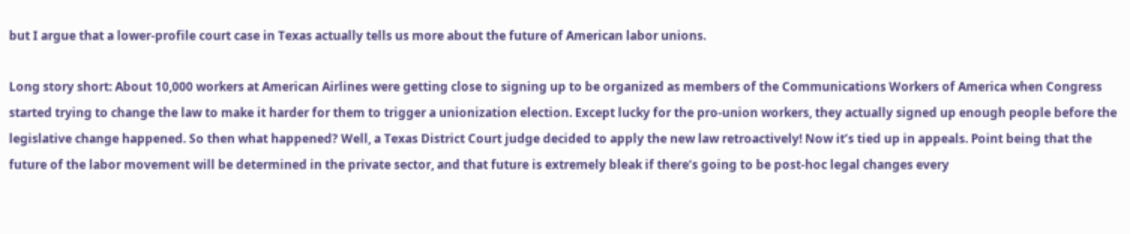but I argue that a lower-profile court case in Texas actually tells us more about the future of American labor unions.

Long story short: About 10,000 workers at American Airlines were getting close to signing up to be organized as members of the Communications Workers of America when Congress started trying to change the law to make it harder for them to trigger a unionization election. Except lucky for the pro-union workers, they actually signed up enough people before the legislative change happened. So then what happened? Well, a Texas District Court judge decided to apply the new law retroactively! Now it’s tied up in appeals. Point being that the future of the labor movement will be determined in the private sector, and that future is extremely bleak if there’s going to be post-hoc legal changes every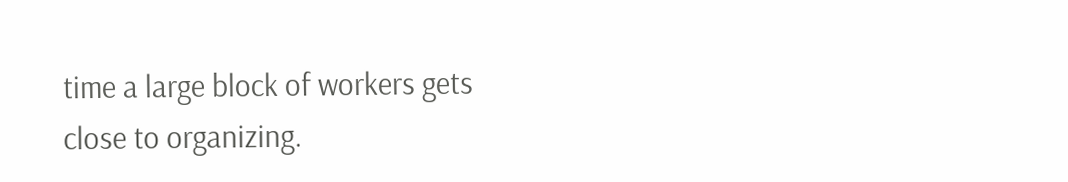time a large block of workers gets close to organizing.